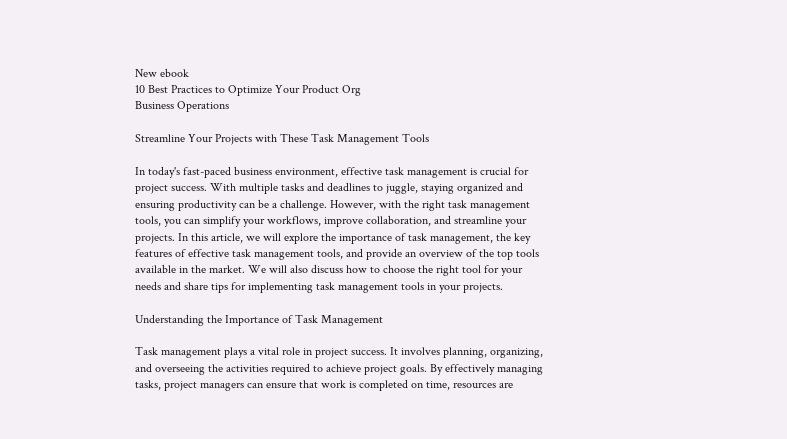New ebook
10 Best Practices to Optimize Your Product Org
Business Operations

Streamline Your Projects with These Task Management Tools

In today's fast-paced business environment, effective task management is crucial for project success. With multiple tasks and deadlines to juggle, staying organized and ensuring productivity can be a challenge. However, with the right task management tools, you can simplify your workflows, improve collaboration, and streamline your projects. In this article, we will explore the importance of task management, the key features of effective task management tools, and provide an overview of the top tools available in the market. We will also discuss how to choose the right tool for your needs and share tips for implementing task management tools in your projects.

Understanding the Importance of Task Management

Task management plays a vital role in project success. It involves planning, organizing, and overseeing the activities required to achieve project goals. By effectively managing tasks, project managers can ensure that work is completed on time, resources are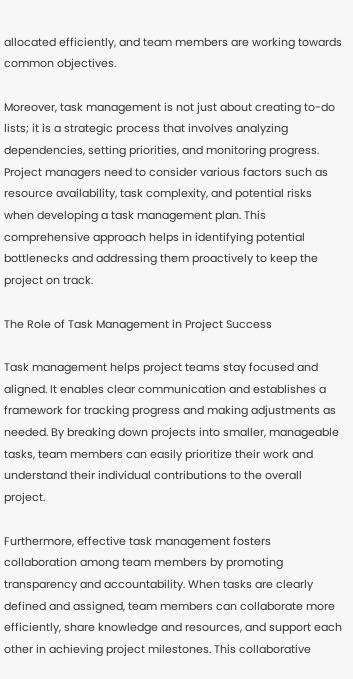allocated efficiently, and team members are working towards common objectives.

Moreover, task management is not just about creating to-do lists; it is a strategic process that involves analyzing dependencies, setting priorities, and monitoring progress. Project managers need to consider various factors such as resource availability, task complexity, and potential risks when developing a task management plan. This comprehensive approach helps in identifying potential bottlenecks and addressing them proactively to keep the project on track.

The Role of Task Management in Project Success

Task management helps project teams stay focused and aligned. It enables clear communication and establishes a framework for tracking progress and making adjustments as needed. By breaking down projects into smaller, manageable tasks, team members can easily prioritize their work and understand their individual contributions to the overall project.

Furthermore, effective task management fosters collaboration among team members by promoting transparency and accountability. When tasks are clearly defined and assigned, team members can collaborate more efficiently, share knowledge and resources, and support each other in achieving project milestones. This collaborative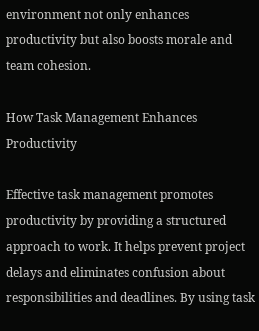environment not only enhances productivity but also boosts morale and team cohesion.

How Task Management Enhances Productivity

Effective task management promotes productivity by providing a structured approach to work. It helps prevent project delays and eliminates confusion about responsibilities and deadlines. By using task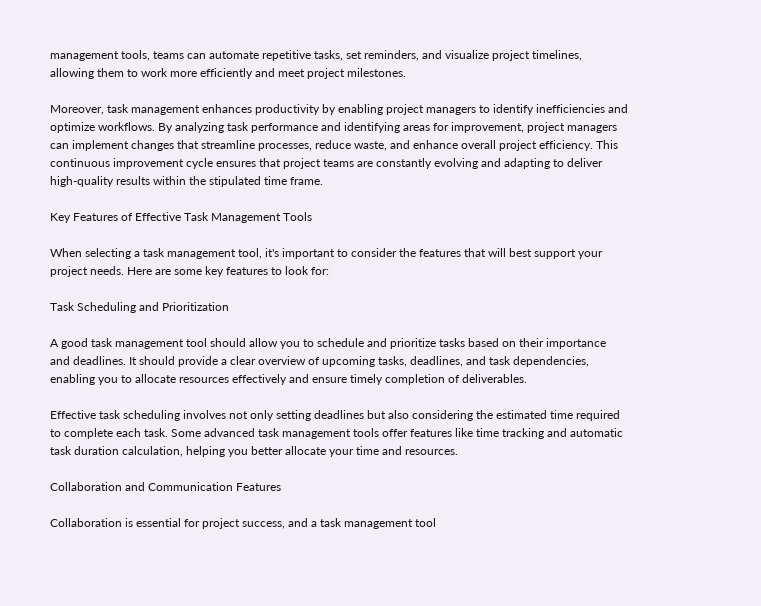management tools, teams can automate repetitive tasks, set reminders, and visualize project timelines, allowing them to work more efficiently and meet project milestones.

Moreover, task management enhances productivity by enabling project managers to identify inefficiencies and optimize workflows. By analyzing task performance and identifying areas for improvement, project managers can implement changes that streamline processes, reduce waste, and enhance overall project efficiency. This continuous improvement cycle ensures that project teams are constantly evolving and adapting to deliver high-quality results within the stipulated time frame.

Key Features of Effective Task Management Tools

When selecting a task management tool, it's important to consider the features that will best support your project needs. Here are some key features to look for:

Task Scheduling and Prioritization

A good task management tool should allow you to schedule and prioritize tasks based on their importance and deadlines. It should provide a clear overview of upcoming tasks, deadlines, and task dependencies, enabling you to allocate resources effectively and ensure timely completion of deliverables.

Effective task scheduling involves not only setting deadlines but also considering the estimated time required to complete each task. Some advanced task management tools offer features like time tracking and automatic task duration calculation, helping you better allocate your time and resources.

Collaboration and Communication Features

Collaboration is essential for project success, and a task management tool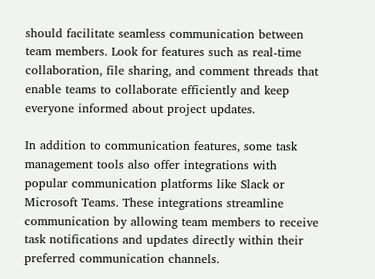should facilitate seamless communication between team members. Look for features such as real-time collaboration, file sharing, and comment threads that enable teams to collaborate efficiently and keep everyone informed about project updates.

In addition to communication features, some task management tools also offer integrations with popular communication platforms like Slack or Microsoft Teams. These integrations streamline communication by allowing team members to receive task notifications and updates directly within their preferred communication channels.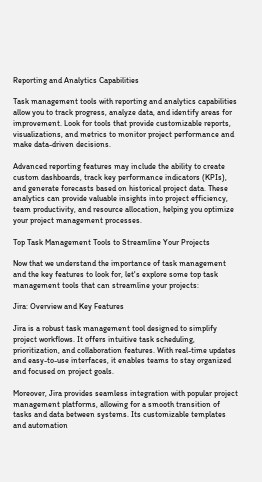Reporting and Analytics Capabilities

Task management tools with reporting and analytics capabilities allow you to track progress, analyze data, and identify areas for improvement. Look for tools that provide customizable reports, visualizations, and metrics to monitor project performance and make data-driven decisions.

Advanced reporting features may include the ability to create custom dashboards, track key performance indicators (KPIs), and generate forecasts based on historical project data. These analytics can provide valuable insights into project efficiency, team productivity, and resource allocation, helping you optimize your project management processes.

Top Task Management Tools to Streamline Your Projects

Now that we understand the importance of task management and the key features to look for, let's explore some top task management tools that can streamline your projects:

Jira: Overview and Key Features

Jira is a robust task management tool designed to simplify project workflows. It offers intuitive task scheduling, prioritization, and collaboration features. With real-time updates and easy-to-use interfaces, it enables teams to stay organized and focused on project goals.

Moreover, Jira provides seamless integration with popular project management platforms, allowing for a smooth transition of tasks and data between systems. Its customizable templates and automation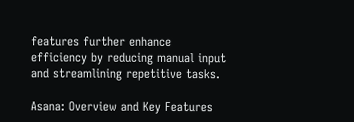features further enhance efficiency by reducing manual input and streamlining repetitive tasks.

Asana: Overview and Key Features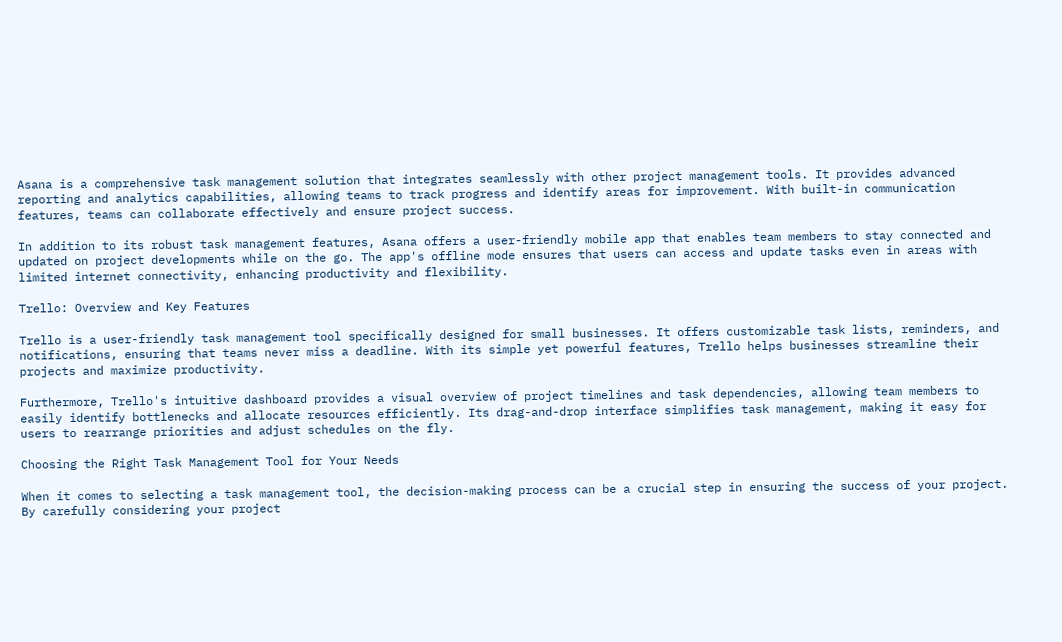Asana is a comprehensive task management solution that integrates seamlessly with other project management tools. It provides advanced reporting and analytics capabilities, allowing teams to track progress and identify areas for improvement. With built-in communication features, teams can collaborate effectively and ensure project success.

In addition to its robust task management features, Asana offers a user-friendly mobile app that enables team members to stay connected and updated on project developments while on the go. The app's offline mode ensures that users can access and update tasks even in areas with limited internet connectivity, enhancing productivity and flexibility.

Trello: Overview and Key Features

Trello is a user-friendly task management tool specifically designed for small businesses. It offers customizable task lists, reminders, and notifications, ensuring that teams never miss a deadline. With its simple yet powerful features, Trello helps businesses streamline their projects and maximize productivity.

Furthermore, Trello's intuitive dashboard provides a visual overview of project timelines and task dependencies, allowing team members to easily identify bottlenecks and allocate resources efficiently. Its drag-and-drop interface simplifies task management, making it easy for users to rearrange priorities and adjust schedules on the fly.

Choosing the Right Task Management Tool for Your Needs

When it comes to selecting a task management tool, the decision-making process can be a crucial step in ensuring the success of your project. By carefully considering your project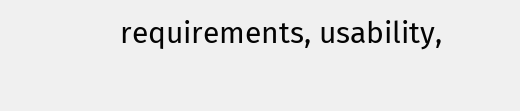requirements, usability,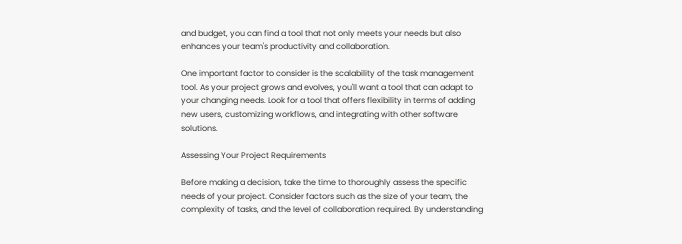and budget, you can find a tool that not only meets your needs but also enhances your team's productivity and collaboration.

One important factor to consider is the scalability of the task management tool. As your project grows and evolves, you'll want a tool that can adapt to your changing needs. Look for a tool that offers flexibility in terms of adding new users, customizing workflows, and integrating with other software solutions.

Assessing Your Project Requirements

Before making a decision, take the time to thoroughly assess the specific needs of your project. Consider factors such as the size of your team, the complexity of tasks, and the level of collaboration required. By understanding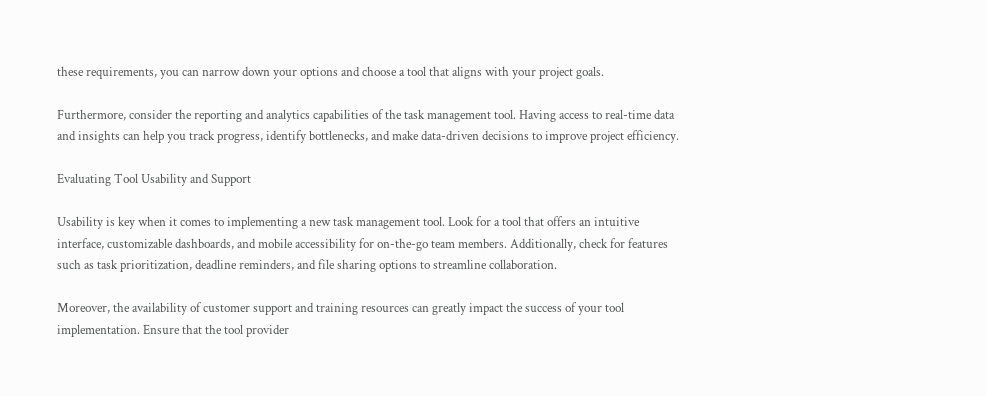these requirements, you can narrow down your options and choose a tool that aligns with your project goals.

Furthermore, consider the reporting and analytics capabilities of the task management tool. Having access to real-time data and insights can help you track progress, identify bottlenecks, and make data-driven decisions to improve project efficiency.

Evaluating Tool Usability and Support

Usability is key when it comes to implementing a new task management tool. Look for a tool that offers an intuitive interface, customizable dashboards, and mobile accessibility for on-the-go team members. Additionally, check for features such as task prioritization, deadline reminders, and file sharing options to streamline collaboration.

Moreover, the availability of customer support and training resources can greatly impact the success of your tool implementation. Ensure that the tool provider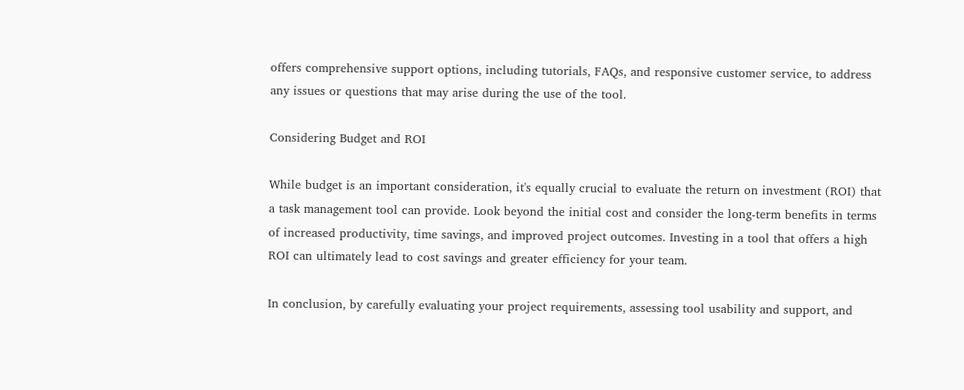offers comprehensive support options, including tutorials, FAQs, and responsive customer service, to address any issues or questions that may arise during the use of the tool.

Considering Budget and ROI

While budget is an important consideration, it's equally crucial to evaluate the return on investment (ROI) that a task management tool can provide. Look beyond the initial cost and consider the long-term benefits in terms of increased productivity, time savings, and improved project outcomes. Investing in a tool that offers a high ROI can ultimately lead to cost savings and greater efficiency for your team.

In conclusion, by carefully evaluating your project requirements, assessing tool usability and support, and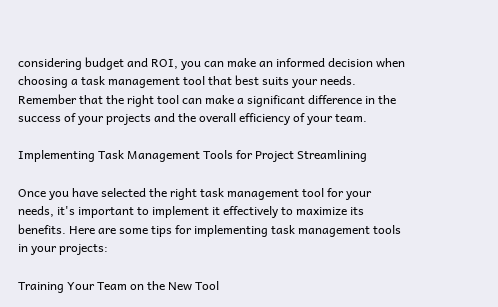considering budget and ROI, you can make an informed decision when choosing a task management tool that best suits your needs. Remember that the right tool can make a significant difference in the success of your projects and the overall efficiency of your team.

Implementing Task Management Tools for Project Streamlining

Once you have selected the right task management tool for your needs, it's important to implement it effectively to maximize its benefits. Here are some tips for implementing task management tools in your projects:

Training Your Team on the New Tool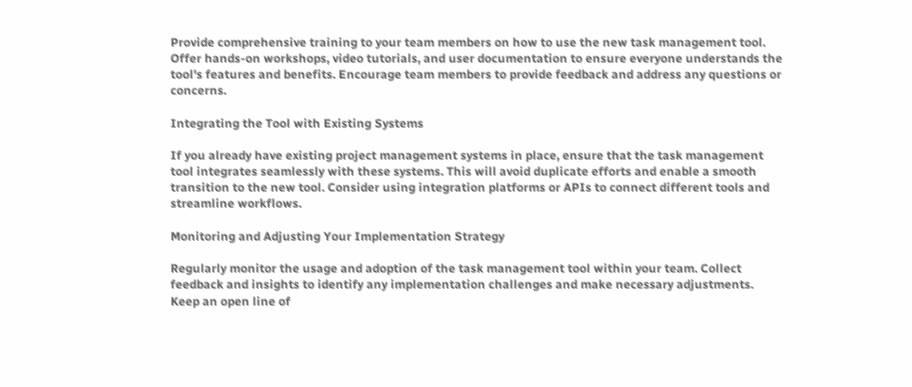Provide comprehensive training to your team members on how to use the new task management tool. Offer hands-on workshops, video tutorials, and user documentation to ensure everyone understands the tool's features and benefits. Encourage team members to provide feedback and address any questions or concerns.

Integrating the Tool with Existing Systems

If you already have existing project management systems in place, ensure that the task management tool integrates seamlessly with these systems. This will avoid duplicate efforts and enable a smooth transition to the new tool. Consider using integration platforms or APIs to connect different tools and streamline workflows.

Monitoring and Adjusting Your Implementation Strategy

Regularly monitor the usage and adoption of the task management tool within your team. Collect feedback and insights to identify any implementation challenges and make necessary adjustments. Keep an open line of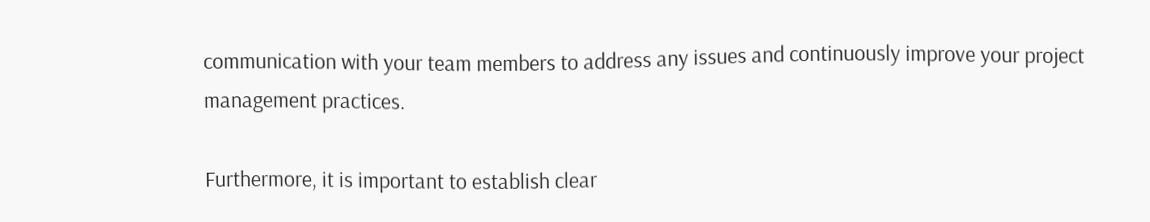communication with your team members to address any issues and continuously improve your project management practices.

Furthermore, it is important to establish clear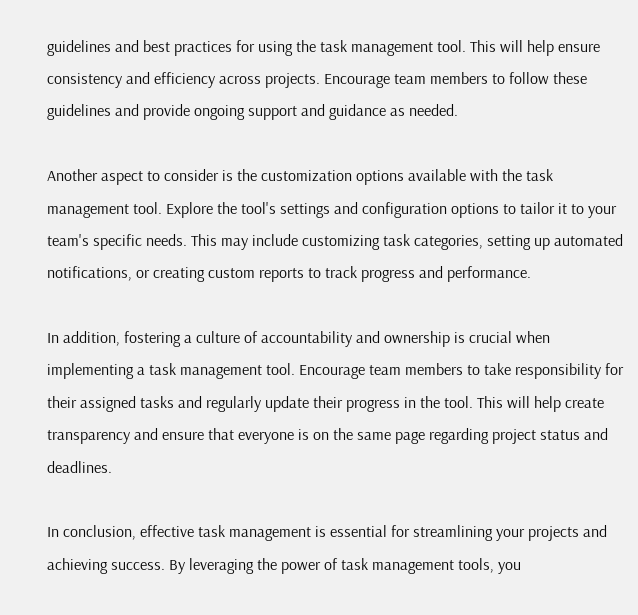guidelines and best practices for using the task management tool. This will help ensure consistency and efficiency across projects. Encourage team members to follow these guidelines and provide ongoing support and guidance as needed.

Another aspect to consider is the customization options available with the task management tool. Explore the tool's settings and configuration options to tailor it to your team's specific needs. This may include customizing task categories, setting up automated notifications, or creating custom reports to track progress and performance.

In addition, fostering a culture of accountability and ownership is crucial when implementing a task management tool. Encourage team members to take responsibility for their assigned tasks and regularly update their progress in the tool. This will help create transparency and ensure that everyone is on the same page regarding project status and deadlines.

In conclusion, effective task management is essential for streamlining your projects and achieving success. By leveraging the power of task management tools, you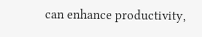can enhance productivity,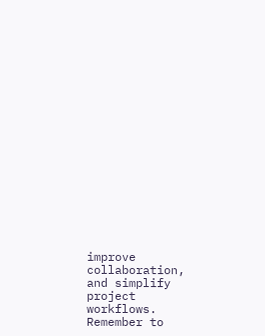improve collaboration, and simplify project workflows. Remember to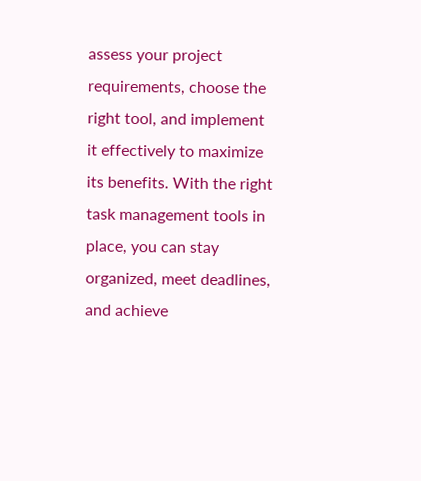assess your project requirements, choose the right tool, and implement it effectively to maximize its benefits. With the right task management tools in place, you can stay organized, meet deadlines, and achieve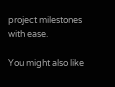project milestones with ease.

You might also like